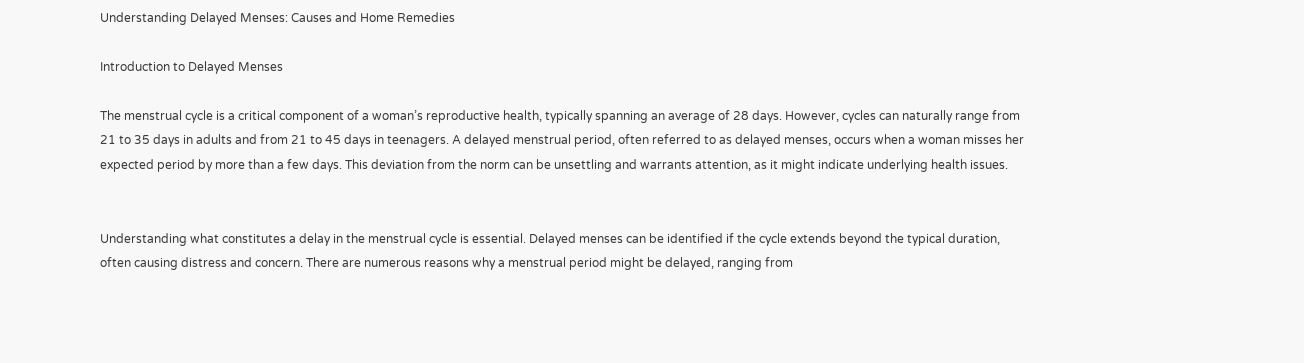Understanding Delayed Menses: Causes and Home Remedies

Introduction to Delayed Menses

The menstrual cycle is a critical component of a woman’s reproductive health, typically spanning an average of 28 days. However, cycles can naturally range from 21 to 35 days in adults and from 21 to 45 days in teenagers. A delayed menstrual period, often referred to as delayed menses, occurs when a woman misses her expected period by more than a few days. This deviation from the norm can be unsettling and warrants attention, as it might indicate underlying health issues.


Understanding what constitutes a delay in the menstrual cycle is essential. Delayed menses can be identified if the cycle extends beyond the typical duration, often causing distress and concern. There are numerous reasons why a menstrual period might be delayed, ranging from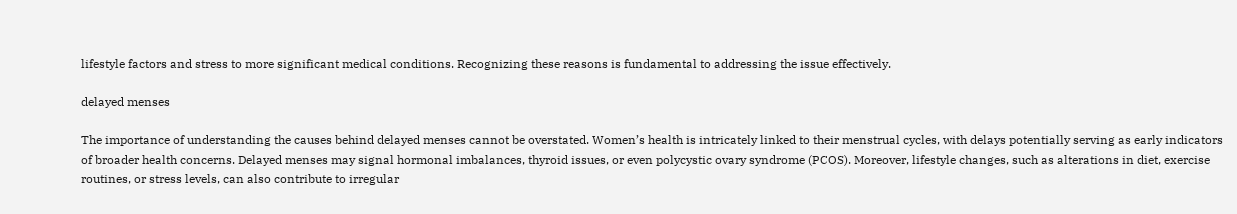lifestyle factors and stress to more significant medical conditions. Recognizing these reasons is fundamental to addressing the issue effectively.

delayed menses

The importance of understanding the causes behind delayed menses cannot be overstated. Women’s health is intricately linked to their menstrual cycles, with delays potentially serving as early indicators of broader health concerns. Delayed menses may signal hormonal imbalances, thyroid issues, or even polycystic ovary syndrome (PCOS). Moreover, lifestyle changes, such as alterations in diet, exercise routines, or stress levels, can also contribute to irregular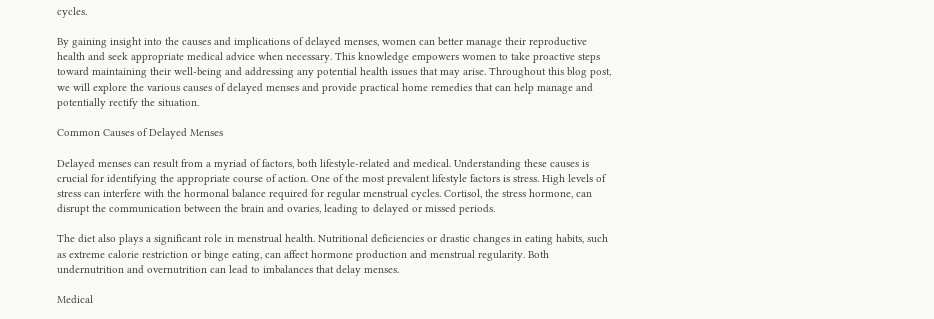cycles.

By gaining insight into the causes and implications of delayed menses, women can better manage their reproductive health and seek appropriate medical advice when necessary. This knowledge empowers women to take proactive steps toward maintaining their well-being and addressing any potential health issues that may arise. Throughout this blog post, we will explore the various causes of delayed menses and provide practical home remedies that can help manage and potentially rectify the situation.

Common Causes of Delayed Menses

Delayed menses can result from a myriad of factors, both lifestyle-related and medical. Understanding these causes is crucial for identifying the appropriate course of action. One of the most prevalent lifestyle factors is stress. High levels of stress can interfere with the hormonal balance required for regular menstrual cycles. Cortisol, the stress hormone, can disrupt the communication between the brain and ovaries, leading to delayed or missed periods.

The diet also plays a significant role in menstrual health. Nutritional deficiencies or drastic changes in eating habits, such as extreme calorie restriction or binge eating, can affect hormone production and menstrual regularity. Both undernutrition and overnutrition can lead to imbalances that delay menses.

Medical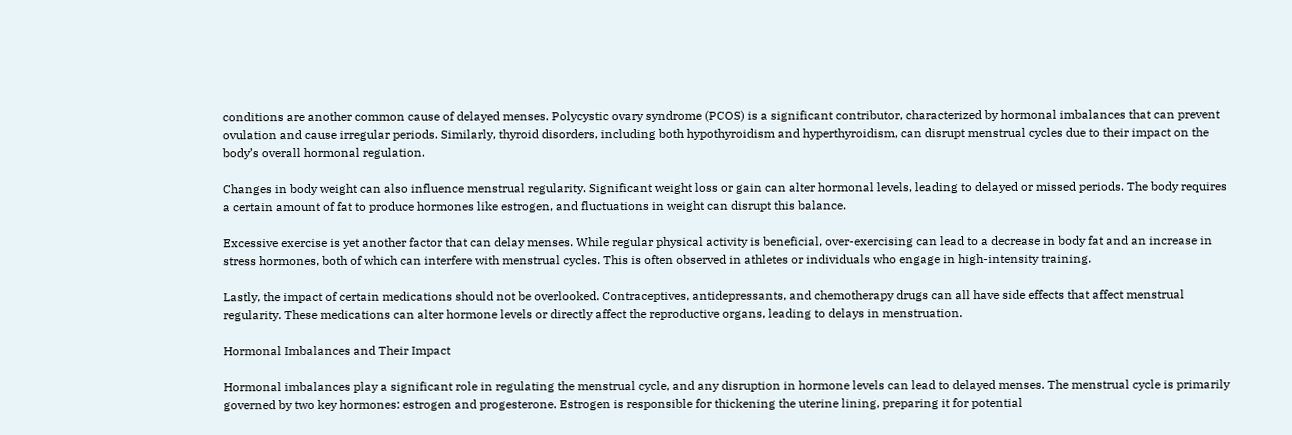conditions are another common cause of delayed menses. Polycystic ovary syndrome (PCOS) is a significant contributor, characterized by hormonal imbalances that can prevent ovulation and cause irregular periods. Similarly, thyroid disorders, including both hypothyroidism and hyperthyroidism, can disrupt menstrual cycles due to their impact on the body’s overall hormonal regulation.

Changes in body weight can also influence menstrual regularity. Significant weight loss or gain can alter hormonal levels, leading to delayed or missed periods. The body requires a certain amount of fat to produce hormones like estrogen, and fluctuations in weight can disrupt this balance.

Excessive exercise is yet another factor that can delay menses. While regular physical activity is beneficial, over-exercising can lead to a decrease in body fat and an increase in stress hormones, both of which can interfere with menstrual cycles. This is often observed in athletes or individuals who engage in high-intensity training.

Lastly, the impact of certain medications should not be overlooked. Contraceptives, antidepressants, and chemotherapy drugs can all have side effects that affect menstrual regularity. These medications can alter hormone levels or directly affect the reproductive organs, leading to delays in menstruation.

Hormonal Imbalances and Their Impact

Hormonal imbalances play a significant role in regulating the menstrual cycle, and any disruption in hormone levels can lead to delayed menses. The menstrual cycle is primarily governed by two key hormones: estrogen and progesterone. Estrogen is responsible for thickening the uterine lining, preparing it for potential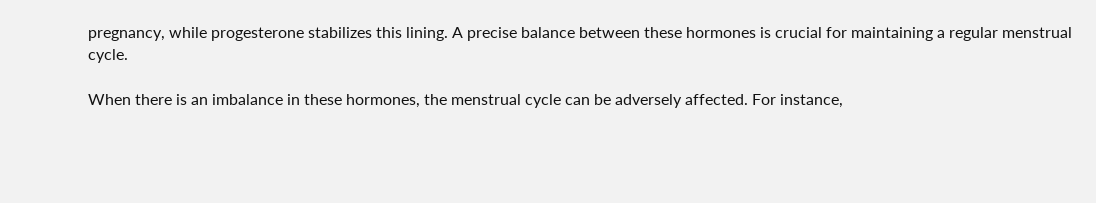pregnancy, while progesterone stabilizes this lining. A precise balance between these hormones is crucial for maintaining a regular menstrual cycle.

When there is an imbalance in these hormones, the menstrual cycle can be adversely affected. For instance,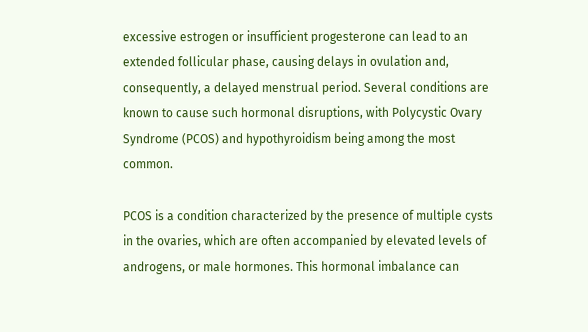excessive estrogen or insufficient progesterone can lead to an extended follicular phase, causing delays in ovulation and, consequently, a delayed menstrual period. Several conditions are known to cause such hormonal disruptions, with Polycystic Ovary Syndrome (PCOS) and hypothyroidism being among the most common.

PCOS is a condition characterized by the presence of multiple cysts in the ovaries, which are often accompanied by elevated levels of androgens, or male hormones. This hormonal imbalance can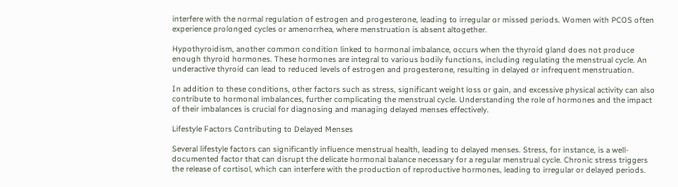interfere with the normal regulation of estrogen and progesterone, leading to irregular or missed periods. Women with PCOS often experience prolonged cycles or amenorrhea, where menstruation is absent altogether.

Hypothyroidism, another common condition linked to hormonal imbalance, occurs when the thyroid gland does not produce enough thyroid hormones. These hormones are integral to various bodily functions, including regulating the menstrual cycle. An underactive thyroid can lead to reduced levels of estrogen and progesterone, resulting in delayed or infrequent menstruation.

In addition to these conditions, other factors such as stress, significant weight loss or gain, and excessive physical activity can also contribute to hormonal imbalances, further complicating the menstrual cycle. Understanding the role of hormones and the impact of their imbalances is crucial for diagnosing and managing delayed menses effectively.

Lifestyle Factors Contributing to Delayed Menses

Several lifestyle factors can significantly influence menstrual health, leading to delayed menses. Stress, for instance, is a well-documented factor that can disrupt the delicate hormonal balance necessary for a regular menstrual cycle. Chronic stress triggers the release of cortisol, which can interfere with the production of reproductive hormones, leading to irregular or delayed periods.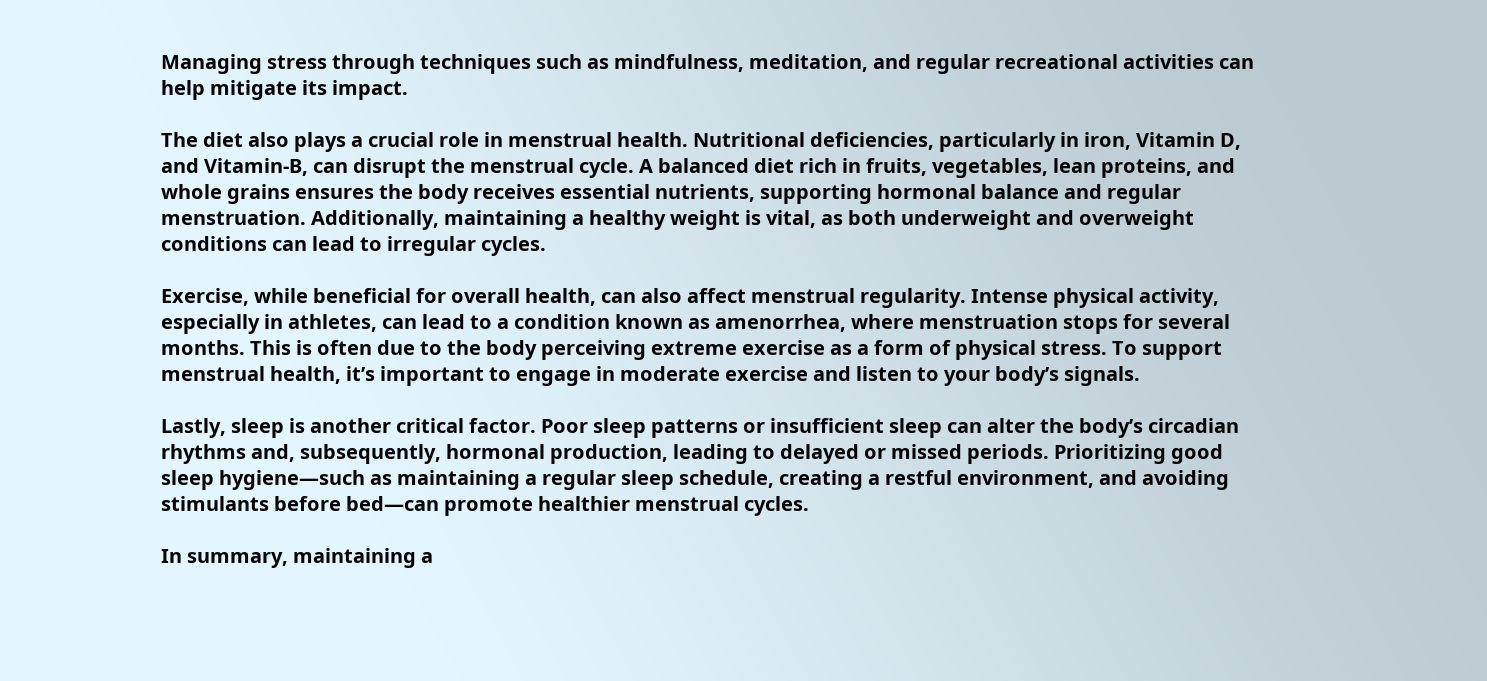Managing stress through techniques such as mindfulness, meditation, and regular recreational activities can help mitigate its impact.

The diet also plays a crucial role in menstrual health. Nutritional deficiencies, particularly in iron, Vitamin D, and Vitamin-B, can disrupt the menstrual cycle. A balanced diet rich in fruits, vegetables, lean proteins, and whole grains ensures the body receives essential nutrients, supporting hormonal balance and regular menstruation. Additionally, maintaining a healthy weight is vital, as both underweight and overweight conditions can lead to irregular cycles.

Exercise, while beneficial for overall health, can also affect menstrual regularity. Intense physical activity, especially in athletes, can lead to a condition known as amenorrhea, where menstruation stops for several months. This is often due to the body perceiving extreme exercise as a form of physical stress. To support menstrual health, it’s important to engage in moderate exercise and listen to your body’s signals.

Lastly, sleep is another critical factor. Poor sleep patterns or insufficient sleep can alter the body’s circadian rhythms and, subsequently, hormonal production, leading to delayed or missed periods. Prioritizing good sleep hygiene—such as maintaining a regular sleep schedule, creating a restful environment, and avoiding stimulants before bed—can promote healthier menstrual cycles.

In summary, maintaining a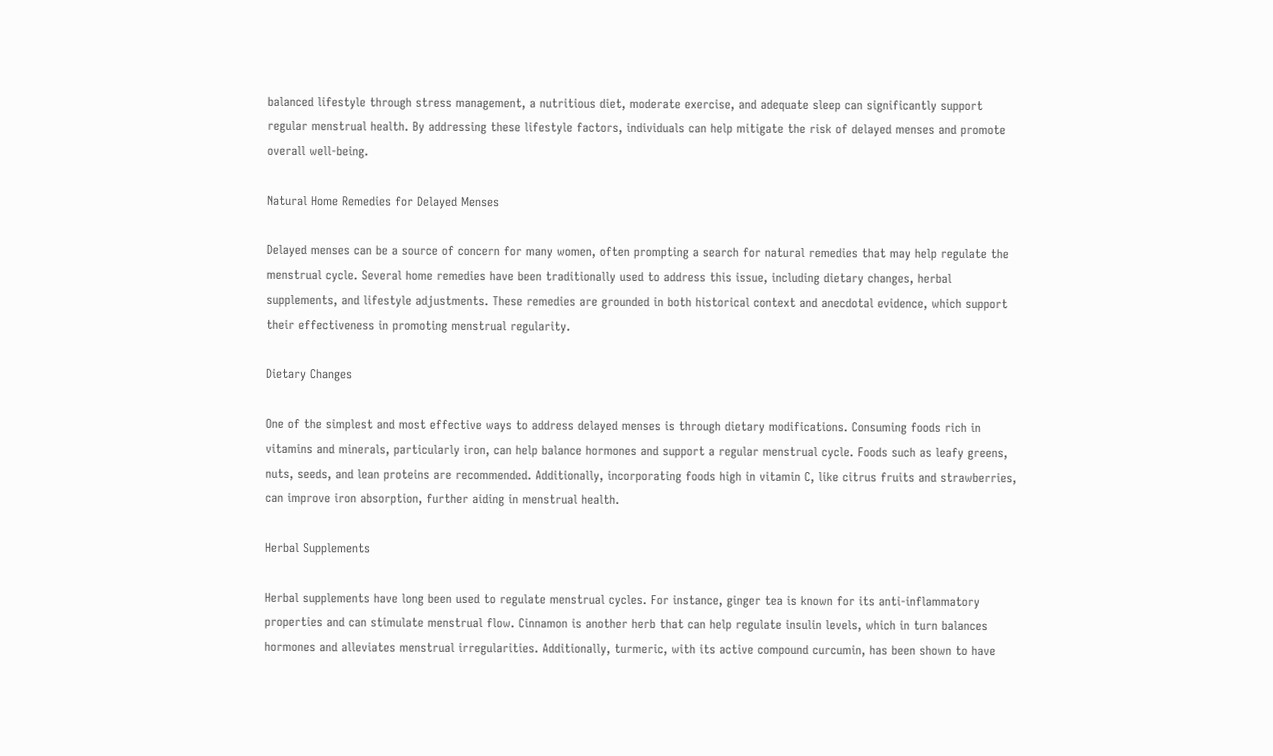balanced lifestyle through stress management, a nutritious diet, moderate exercise, and adequate sleep can significantly support regular menstrual health. By addressing these lifestyle factors, individuals can help mitigate the risk of delayed menses and promote overall well-being.

Natural Home Remedies for Delayed Menses

Delayed menses can be a source of concern for many women, often prompting a search for natural remedies that may help regulate the menstrual cycle. Several home remedies have been traditionally used to address this issue, including dietary changes, herbal supplements, and lifestyle adjustments. These remedies are grounded in both historical context and anecdotal evidence, which support their effectiveness in promoting menstrual regularity.

Dietary Changes

One of the simplest and most effective ways to address delayed menses is through dietary modifications. Consuming foods rich in vitamins and minerals, particularly iron, can help balance hormones and support a regular menstrual cycle. Foods such as leafy greens, nuts, seeds, and lean proteins are recommended. Additionally, incorporating foods high in vitamin C, like citrus fruits and strawberries, can improve iron absorption, further aiding in menstrual health.

Herbal Supplements

Herbal supplements have long been used to regulate menstrual cycles. For instance, ginger tea is known for its anti-inflammatory properties and can stimulate menstrual flow. Cinnamon is another herb that can help regulate insulin levels, which in turn balances hormones and alleviates menstrual irregularities. Additionally, turmeric, with its active compound curcumin, has been shown to have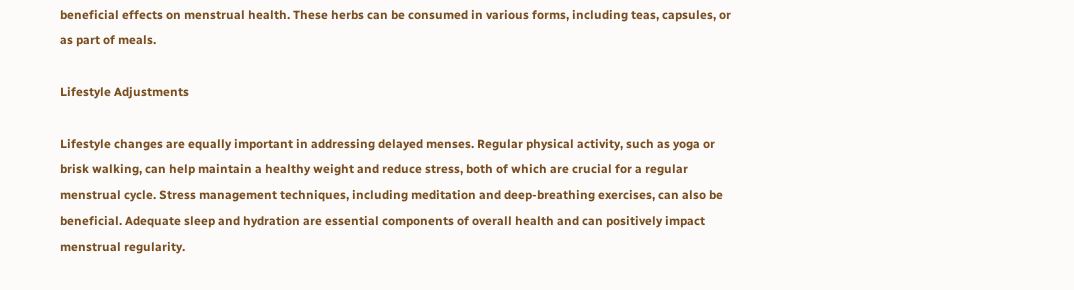beneficial effects on menstrual health. These herbs can be consumed in various forms, including teas, capsules, or as part of meals.

Lifestyle Adjustments

Lifestyle changes are equally important in addressing delayed menses. Regular physical activity, such as yoga or brisk walking, can help maintain a healthy weight and reduce stress, both of which are crucial for a regular menstrual cycle. Stress management techniques, including meditation and deep-breathing exercises, can also be beneficial. Adequate sleep and hydration are essential components of overall health and can positively impact menstrual regularity.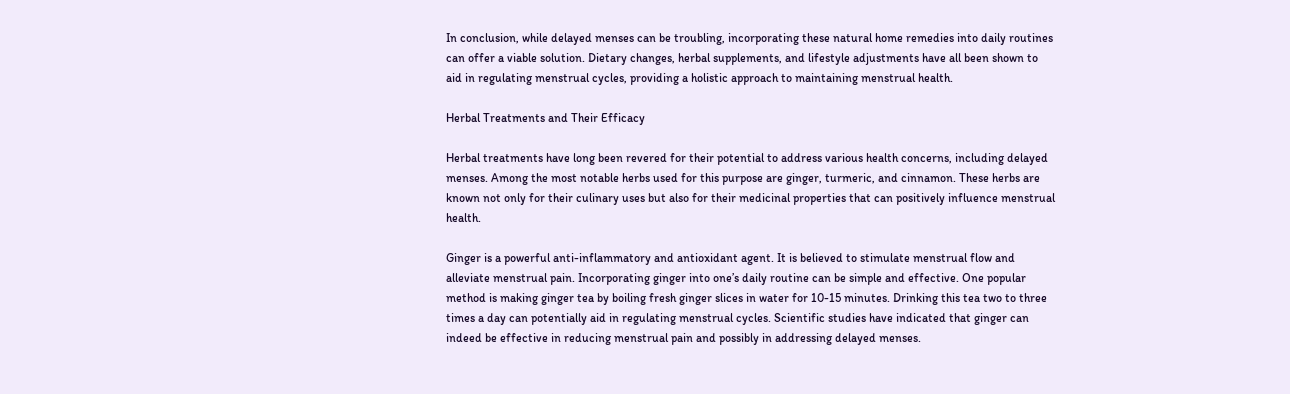In conclusion, while delayed menses can be troubling, incorporating these natural home remedies into daily routines can offer a viable solution. Dietary changes, herbal supplements, and lifestyle adjustments have all been shown to aid in regulating menstrual cycles, providing a holistic approach to maintaining menstrual health.

Herbal Treatments and Their Efficacy

Herbal treatments have long been revered for their potential to address various health concerns, including delayed menses. Among the most notable herbs used for this purpose are ginger, turmeric, and cinnamon. These herbs are known not only for their culinary uses but also for their medicinal properties that can positively influence menstrual health.

Ginger is a powerful anti-inflammatory and antioxidant agent. It is believed to stimulate menstrual flow and alleviate menstrual pain. Incorporating ginger into one’s daily routine can be simple and effective. One popular method is making ginger tea by boiling fresh ginger slices in water for 10-15 minutes. Drinking this tea two to three times a day can potentially aid in regulating menstrual cycles. Scientific studies have indicated that ginger can indeed be effective in reducing menstrual pain and possibly in addressing delayed menses.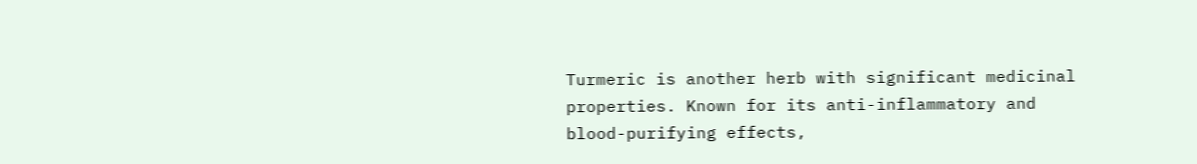Turmeric is another herb with significant medicinal properties. Known for its anti-inflammatory and blood-purifying effects,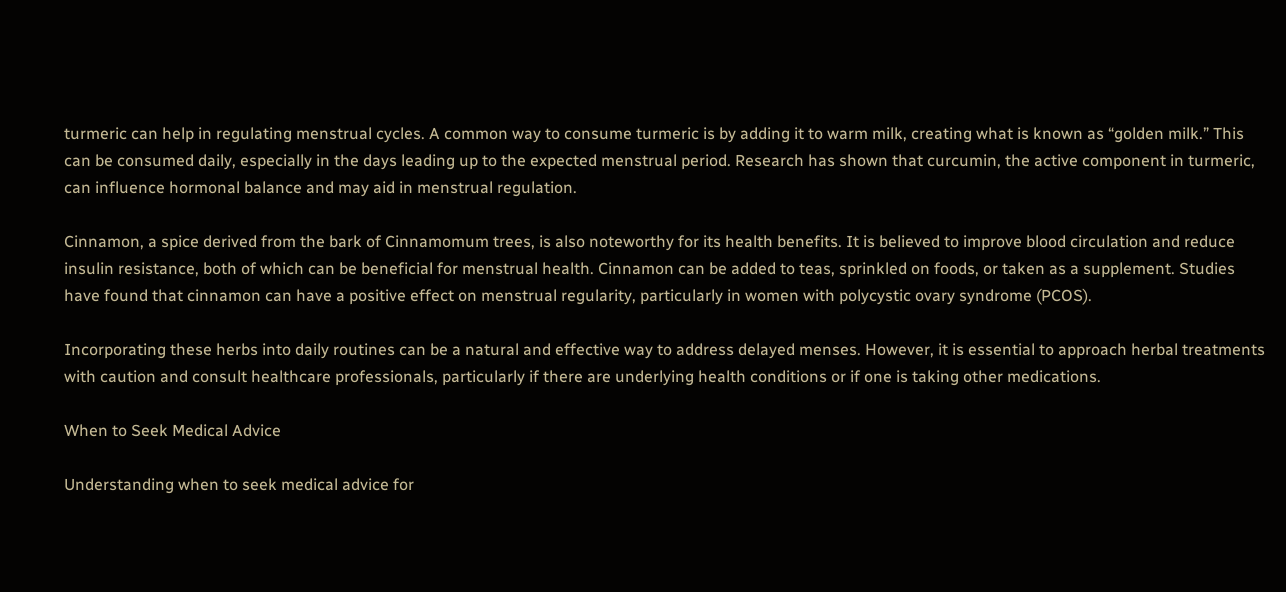turmeric can help in regulating menstrual cycles. A common way to consume turmeric is by adding it to warm milk, creating what is known as “golden milk.” This can be consumed daily, especially in the days leading up to the expected menstrual period. Research has shown that curcumin, the active component in turmeric, can influence hormonal balance and may aid in menstrual regulation.

Cinnamon, a spice derived from the bark of Cinnamomum trees, is also noteworthy for its health benefits. It is believed to improve blood circulation and reduce insulin resistance, both of which can be beneficial for menstrual health. Cinnamon can be added to teas, sprinkled on foods, or taken as a supplement. Studies have found that cinnamon can have a positive effect on menstrual regularity, particularly in women with polycystic ovary syndrome (PCOS).

Incorporating these herbs into daily routines can be a natural and effective way to address delayed menses. However, it is essential to approach herbal treatments with caution and consult healthcare professionals, particularly if there are underlying health conditions or if one is taking other medications.

When to Seek Medical Advice

Understanding when to seek medical advice for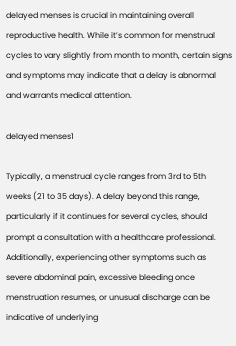delayed menses is crucial in maintaining overall reproductive health. While it’s common for menstrual cycles to vary slightly from month to month, certain signs and symptoms may indicate that a delay is abnormal and warrants medical attention.

delayed menses1

Typically, a menstrual cycle ranges from 3rd to 5th weeks (21 to 35 days). A delay beyond this range, particularly if it continues for several cycles, should prompt a consultation with a healthcare professional. Additionally, experiencing other symptoms such as severe abdominal pain, excessive bleeding once menstruation resumes, or unusual discharge can be indicative of underlying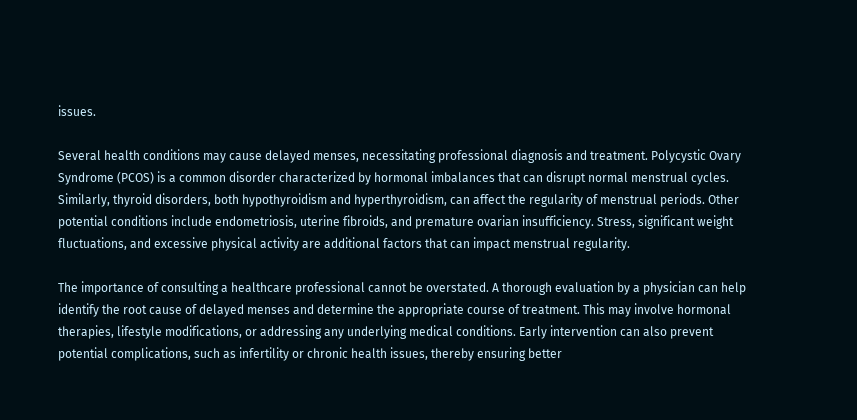issues.

Several health conditions may cause delayed menses, necessitating professional diagnosis and treatment. Polycystic Ovary Syndrome (PCOS) is a common disorder characterized by hormonal imbalances that can disrupt normal menstrual cycles. Similarly, thyroid disorders, both hypothyroidism and hyperthyroidism, can affect the regularity of menstrual periods. Other potential conditions include endometriosis, uterine fibroids, and premature ovarian insufficiency. Stress, significant weight fluctuations, and excessive physical activity are additional factors that can impact menstrual regularity.

The importance of consulting a healthcare professional cannot be overstated. A thorough evaluation by a physician can help identify the root cause of delayed menses and determine the appropriate course of treatment. This may involve hormonal therapies, lifestyle modifications, or addressing any underlying medical conditions. Early intervention can also prevent potential complications, such as infertility or chronic health issues, thereby ensuring better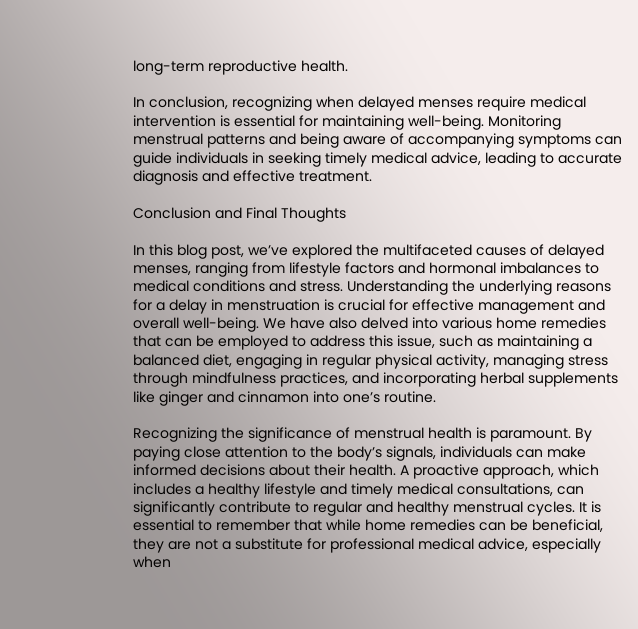long-term reproductive health.

In conclusion, recognizing when delayed menses require medical intervention is essential for maintaining well-being. Monitoring menstrual patterns and being aware of accompanying symptoms can guide individuals in seeking timely medical advice, leading to accurate diagnosis and effective treatment.

Conclusion and Final Thoughts

In this blog post, we’ve explored the multifaceted causes of delayed menses, ranging from lifestyle factors and hormonal imbalances to medical conditions and stress. Understanding the underlying reasons for a delay in menstruation is crucial for effective management and overall well-being. We have also delved into various home remedies that can be employed to address this issue, such as maintaining a balanced diet, engaging in regular physical activity, managing stress through mindfulness practices, and incorporating herbal supplements like ginger and cinnamon into one’s routine.

Recognizing the significance of menstrual health is paramount. By paying close attention to the body’s signals, individuals can make informed decisions about their health. A proactive approach, which includes a healthy lifestyle and timely medical consultations, can significantly contribute to regular and healthy menstrual cycles. It is essential to remember that while home remedies can be beneficial, they are not a substitute for professional medical advice, especially when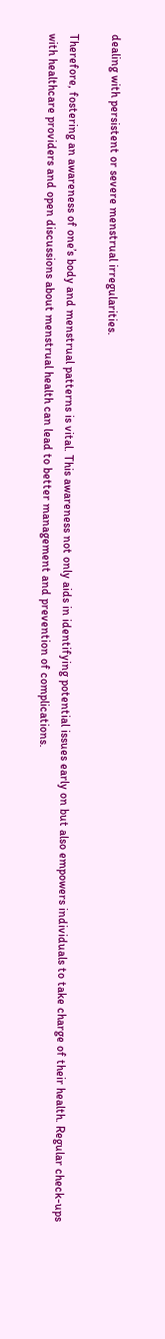dealing with persistent or severe menstrual irregularities.

Therefore, fostering an awareness of one’s body and menstrual patterns is vital. This awareness not only aids in identifying potential issues early on but also empowers individuals to take charge of their health. Regular check-ups with healthcare providers and open discussions about menstrual health can lead to better management and prevention of complications.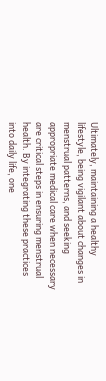Ultimately, maintaining a healthy lifestyle, being vigilant about changes in menstrual patterns, and seeking appropriate medical care when necessary are critical steps in ensuring menstrual health. By integrating these practices into daily life, one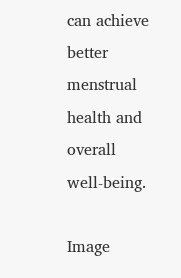can achieve better menstrual health and overall well-being.

Image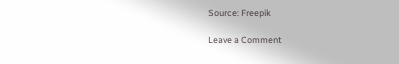Source: Freepik

Leave a Comment